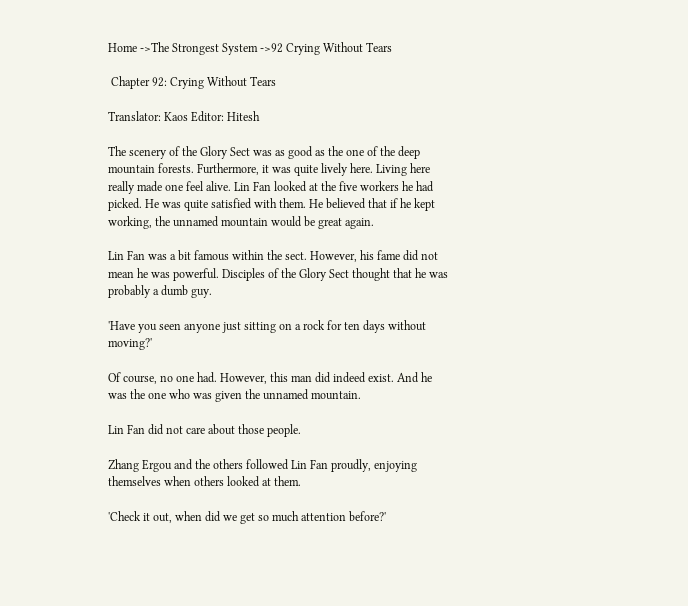Home ->The Strongest System ->92 Crying Without Tears

 Chapter 92: Crying Without Tears

Translator: Kaos Editor: Hitesh

The scenery of the Glory Sect was as good as the one of the deep mountain forests. Furthermore, it was quite lively here. Living here really made one feel alive. Lin Fan looked at the five workers he had picked. He was quite satisfied with them. He believed that if he kept working, the unnamed mountain would be great again.

Lin Fan was a bit famous within the sect. However, his fame did not mean he was powerful. Disciples of the Glory Sect thought that he was probably a dumb guy.

'Have you seen anyone just sitting on a rock for ten days without moving?'

Of course, no one had. However, this man did indeed exist. And he was the one who was given the unnamed mountain.

Lin Fan did not care about those people.

Zhang Ergou and the others followed Lin Fan proudly, enjoying themselves when others looked at them.

'Check it out, when did we get so much attention before?'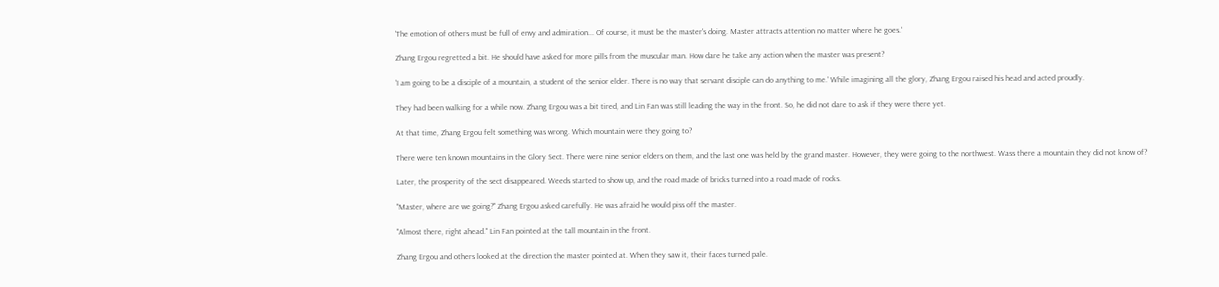'The emotion of others must be full of envy and admiration... Of course, it must be the master's doing. Master attracts attention no matter where he goes.'

Zhang Ergou regretted a bit. He should have asked for more pills from the muscular man. How dare he take any action when the master was present?

'I am going to be a disciple of a mountain, a student of the senior elder. There is no way that servant disciple can do anything to me.' While imagining all the glory, Zhang Ergou raised his head and acted proudly.

They had been walking for a while now. Zhang Ergou was a bit tired, and Lin Fan was still leading the way in the front. So, he did not dare to ask if they were there yet.

At that time, Zhang Ergou felt something was wrong. Which mountain were they going to?

There were ten known mountains in the Glory Sect. There were nine senior elders on them, and the last one was held by the grand master. However, they were going to the northwest. Wass there a mountain they did not know of?

Later, the prosperity of the sect disappeared. Weeds started to show up, and the road made of bricks turned into a road made of rocks.

"Master, where are we going?" Zhang Ergou asked carefully. He was afraid he would piss off the master.

"Almost there, right ahead." Lin Fan pointed at the tall mountain in the front.

Zhang Ergou and others looked at the direction the master pointed at. When they saw it, their faces turned pale.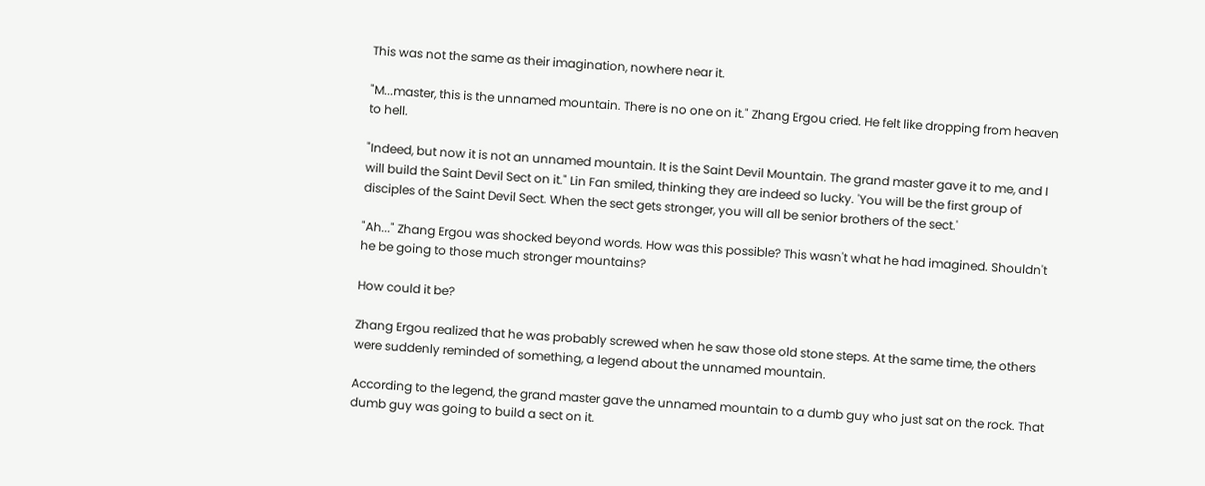This was not the same as their imagination, nowhere near it.

"M...master, this is the unnamed mountain. There is no one on it." Zhang Ergou cried. He felt like dropping from heaven to hell.

"Indeed, but now it is not an unnamed mountain. It is the Saint Devil Mountain. The grand master gave it to me, and I will build the Saint Devil Sect on it." Lin Fan smiled, thinking they are indeed so lucky. 'You will be the first group of disciples of the Saint Devil Sect. When the sect gets stronger, you will all be senior brothers of the sect.'

"Ah..." Zhang Ergou was shocked beyond words. How was this possible? This wasn't what he had imagined. Shouldn't he be going to those much stronger mountains?

How could it be?

Zhang Ergou realized that he was probably screwed when he saw those old stone steps. At the same time, the others were suddenly reminded of something, a legend about the unnamed mountain.

According to the legend, the grand master gave the unnamed mountain to a dumb guy who just sat on the rock. That dumb guy was going to build a sect on it.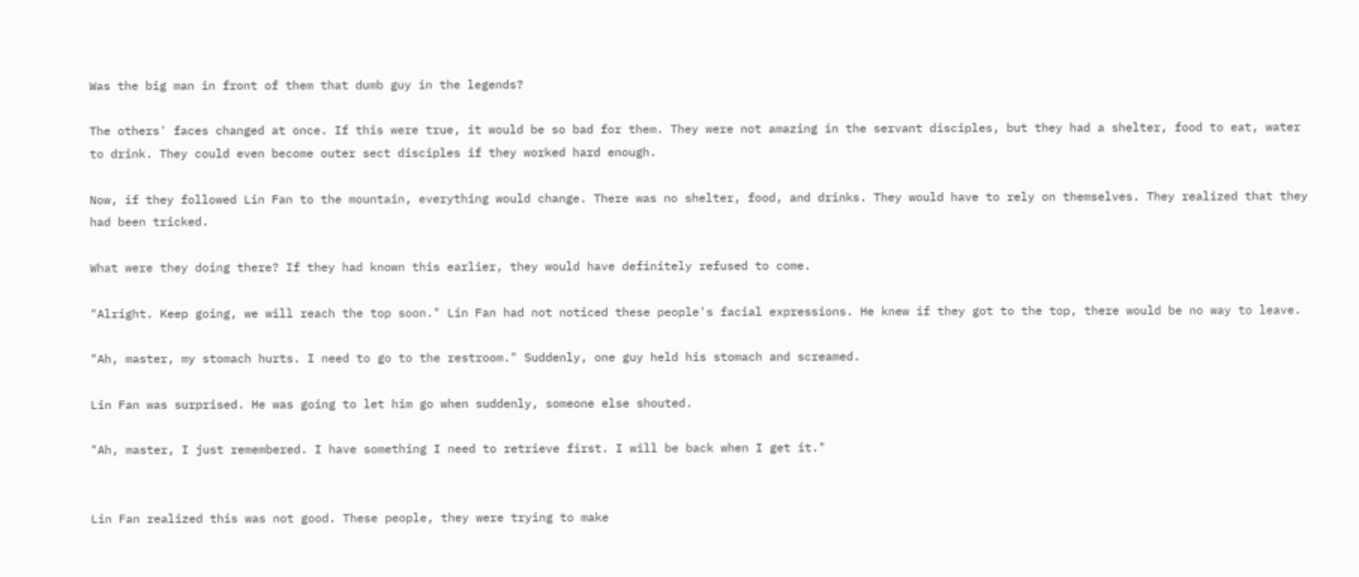Was the big man in front of them that dumb guy in the legends?

The others' faces changed at once. If this were true, it would be so bad for them. They were not amazing in the servant disciples, but they had a shelter, food to eat, water to drink. They could even become outer sect disciples if they worked hard enough.

Now, if they followed Lin Fan to the mountain, everything would change. There was no shelter, food, and drinks. They would have to rely on themselves. They realized that they had been tricked.

What were they doing there? If they had known this earlier, they would have definitely refused to come.

"Alright. Keep going, we will reach the top soon." Lin Fan had not noticed these people's facial expressions. He knew if they got to the top, there would be no way to leave.

"Ah, master, my stomach hurts. I need to go to the restroom." Suddenly, one guy held his stomach and screamed.

Lin Fan was surprised. He was going to let him go when suddenly, someone else shouted.

"Ah, master, I just remembered. I have something I need to retrieve first. I will be back when I get it."


Lin Fan realized this was not good. These people, they were trying to make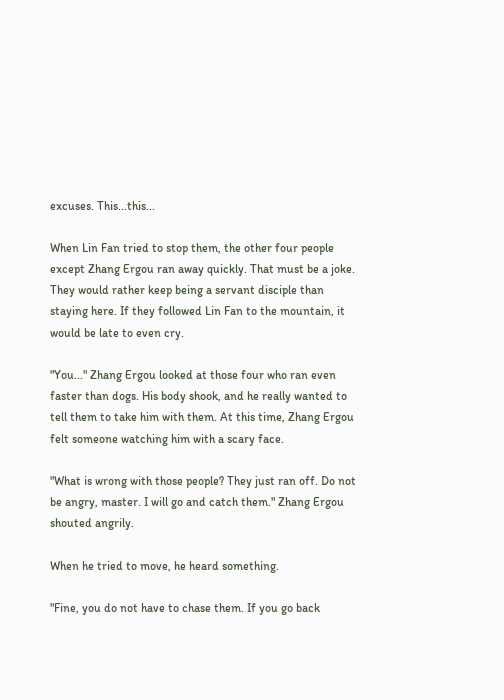excuses. This...this...

When Lin Fan tried to stop them, the other four people except Zhang Ergou ran away quickly. That must be a joke. They would rather keep being a servant disciple than staying here. If they followed Lin Fan to the mountain, it would be late to even cry.

"You..." Zhang Ergou looked at those four who ran even faster than dogs. His body shook, and he really wanted to tell them to take him with them. At this time, Zhang Ergou felt someone watching him with a scary face.

"What is wrong with those people? They just ran off. Do not be angry, master. I will go and catch them." Zhang Ergou shouted angrily.

When he tried to move, he heard something.

"Fine, you do not have to chase them. If you go back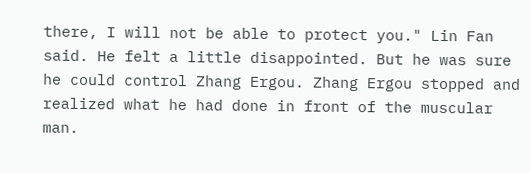there, I will not be able to protect you." Lin Fan said. He felt a little disappointed. But he was sure he could control Zhang Ergou. Zhang Ergou stopped and realized what he had done in front of the muscular man.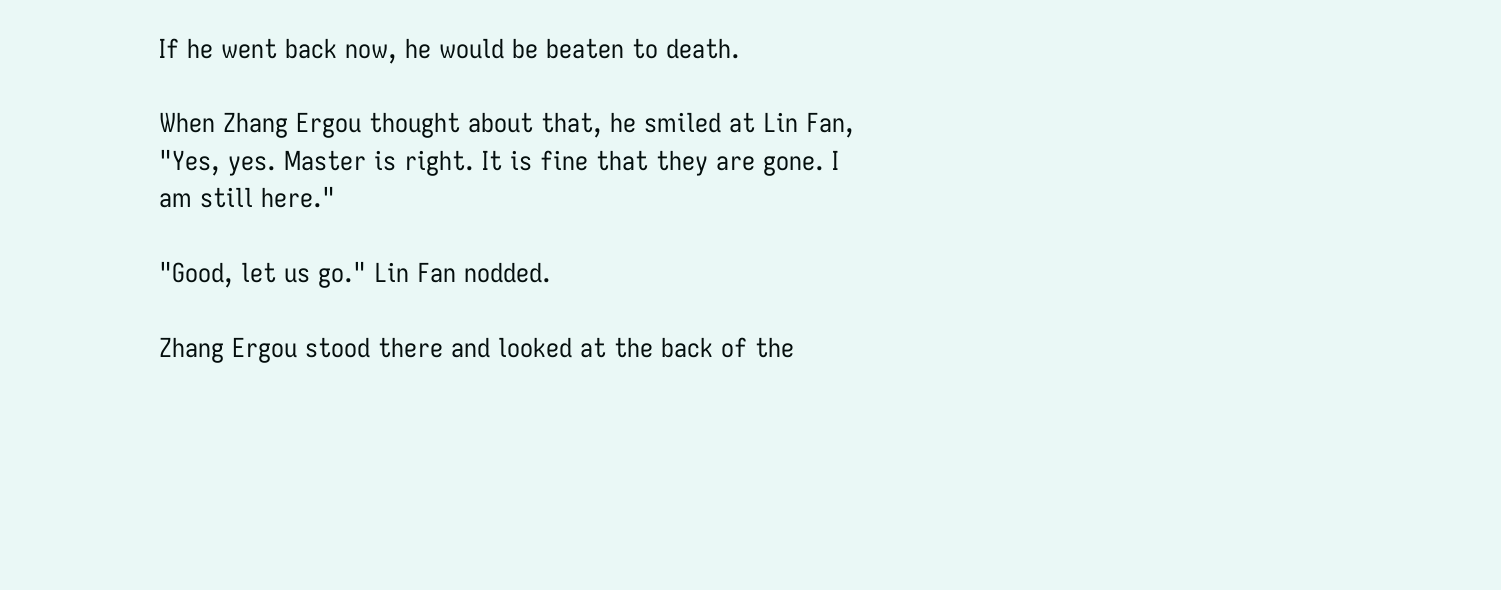If he went back now, he would be beaten to death.

When Zhang Ergou thought about that, he smiled at Lin Fan, "Yes, yes. Master is right. It is fine that they are gone. I am still here."

"Good, let us go." Lin Fan nodded.

Zhang Ergou stood there and looked at the back of the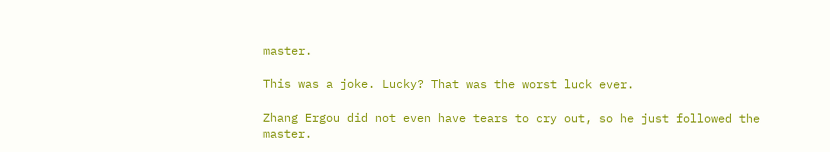master.

This was a joke. Lucky? That was the worst luck ever.

Zhang Ergou did not even have tears to cry out, so he just followed the master.